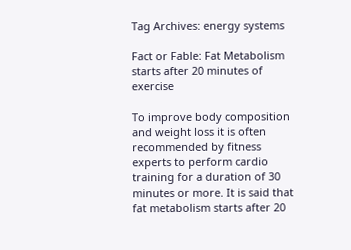Tag Archives: energy systems

Fact or Fable: Fat Metabolism starts after 20 minutes of exercise

To improve body composition and weight loss it is often recommended by fitness experts to perform cardio training for a duration of 30 minutes or more. It is said that fat metabolism starts after 20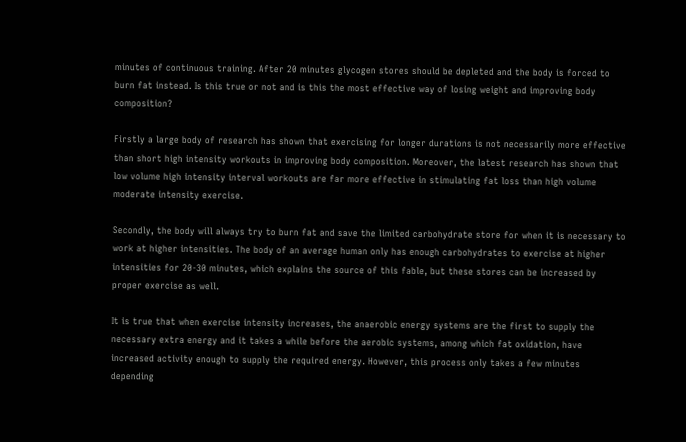minutes of continuous training. After 20 minutes glycogen stores should be depleted and the body is forced to burn fat instead. Is this true or not and is this the most effective way of losing weight and improving body composition?

Firstly a large body of research has shown that exercising for longer durations is not necessarily more effective than short high intensity workouts in improving body composition. Moreover, the latest research has shown that low volume high intensity interval workouts are far more effective in stimulating fat loss than high volume moderate intensity exercise.

Secondly, the body will always try to burn fat and save the limited carbohydrate store for when it is necessary to work at higher intensities. The body of an average human only has enough carbohydrates to exercise at higher intensities for 20-30 minutes, which explains the source of this fable, but these stores can be increased by proper exercise as well.

It is true that when exercise intensity increases, the anaerobic energy systems are the first to supply the necessary extra energy and it takes a while before the aerobic systems, among which fat oxidation, have increased activity enough to supply the required energy. However, this process only takes a few minutes depending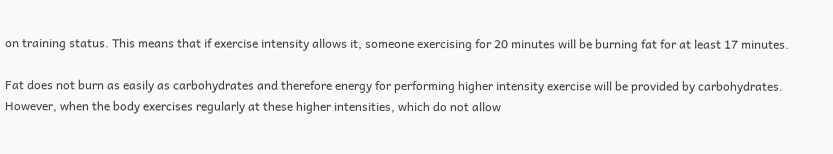on training status. This means that if exercise intensity allows it, someone exercising for 20 minutes will be burning fat for at least 17 minutes.

Fat does not burn as easily as carbohydrates and therefore energy for performing higher intensity exercise will be provided by carbohydrates. However, when the body exercises regularly at these higher intensities, which do not allow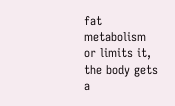fat metabolism or limits it, the body gets a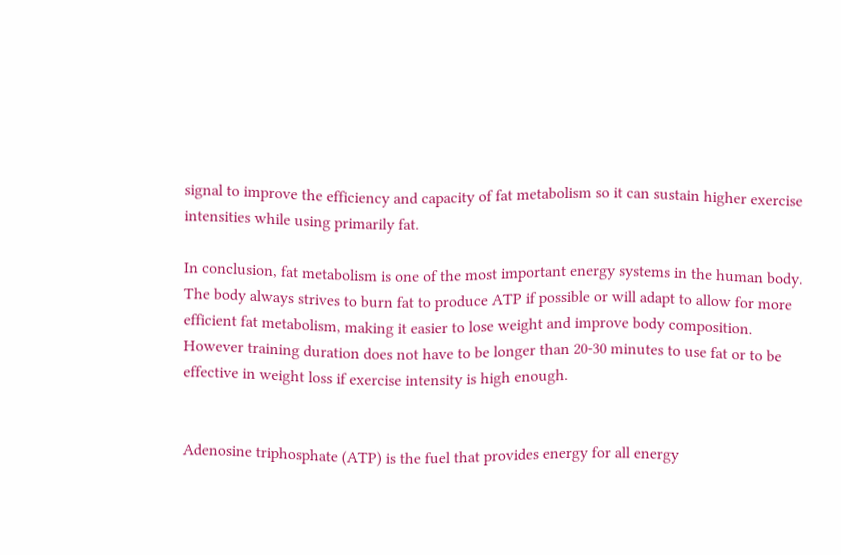signal to improve the efficiency and capacity of fat metabolism so it can sustain higher exercise intensities while using primarily fat.

In conclusion, fat metabolism is one of the most important energy systems in the human body. The body always strives to burn fat to produce ATP if possible or will adapt to allow for more efficient fat metabolism, making it easier to lose weight and improve body composition. However training duration does not have to be longer than 20-30 minutes to use fat or to be effective in weight loss if exercise intensity is high enough.


Adenosine triphosphate (ATP) is the fuel that provides energy for all energy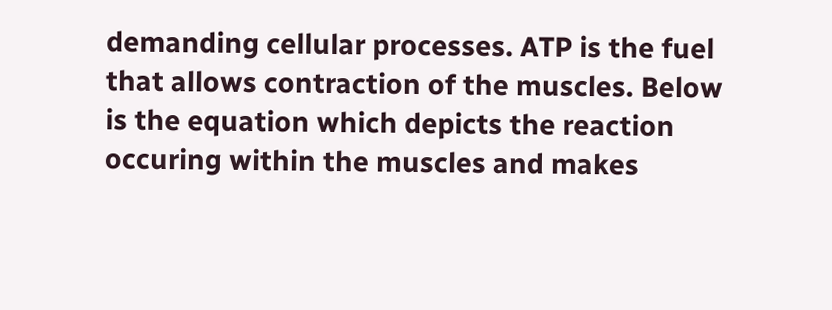demanding cellular processes. ATP is the fuel that allows contraction of the muscles. Below is the equation which depicts the reaction occuring within the muscles and makes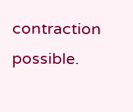contraction possible.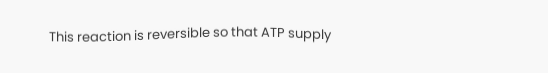This reaction is reversible so that ATP supply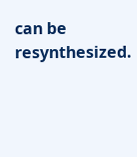can be resynthesized.